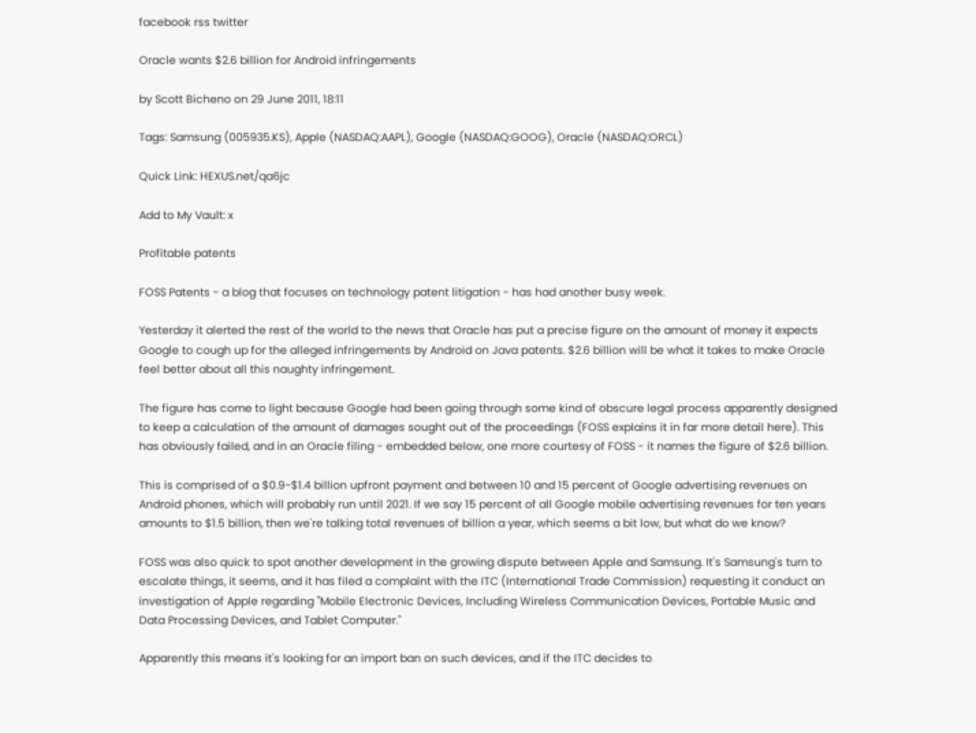facebook rss twitter

Oracle wants $2.6 billion for Android infringements

by Scott Bicheno on 29 June 2011, 18:11

Tags: Samsung (005935.KS), Apple (NASDAQ:AAPL), Google (NASDAQ:GOOG), Oracle (NASDAQ:ORCL)

Quick Link: HEXUS.net/qa6jc

Add to My Vault: x

Profitable patents

FOSS Patents - a blog that focuses on technology patent litigation - has had another busy week.

Yesterday it alerted the rest of the world to the news that Oracle has put a precise figure on the amount of money it expects Google to cough up for the alleged infringements by Android on Java patents. $2.6 billion will be what it takes to make Oracle feel better about all this naughty infringement.

The figure has come to light because Google had been going through some kind of obscure legal process apparently designed to keep a calculation of the amount of damages sought out of the proceedings (FOSS explains it in far more detail here). This has obviously failed, and in an Oracle filing - embedded below, one more courtesy of FOSS - it names the figure of $2.6 billion.

This is comprised of a $0.9-$1.4 billion upfront payment and between 10 and 15 percent of Google advertising revenues on Android phones, which will probably run until 2021. If we say 15 percent of all Google mobile advertising revenues for ten years amounts to $1.5 billion, then we're talking total revenues of billion a year, which seems a bit low, but what do we know?

FOSS was also quick to spot another development in the growing dispute between Apple and Samsung. It's Samsung's turn to escalate things, it seems, and it has filed a complaint with the ITC (International Trade Commission) requesting it conduct an investigation of Apple regarding "Mobile Electronic Devices, Including Wireless Communication Devices, Portable Music and Data Processing Devices, and Tablet Computer."

Apparently this means it's looking for an import ban on such devices, and if the ITC decides to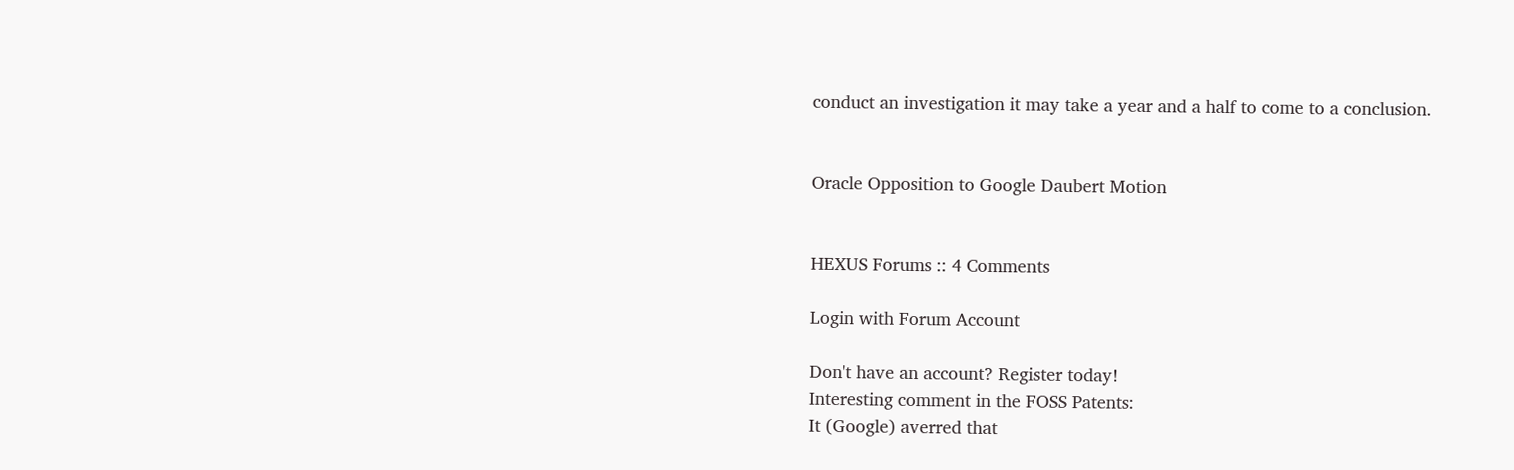conduct an investigation it may take a year and a half to come to a conclusion.


Oracle Opposition to Google Daubert Motion


HEXUS Forums :: 4 Comments

Login with Forum Account

Don't have an account? Register today!
Interesting comment in the FOSS Patents:
It (Google) averred that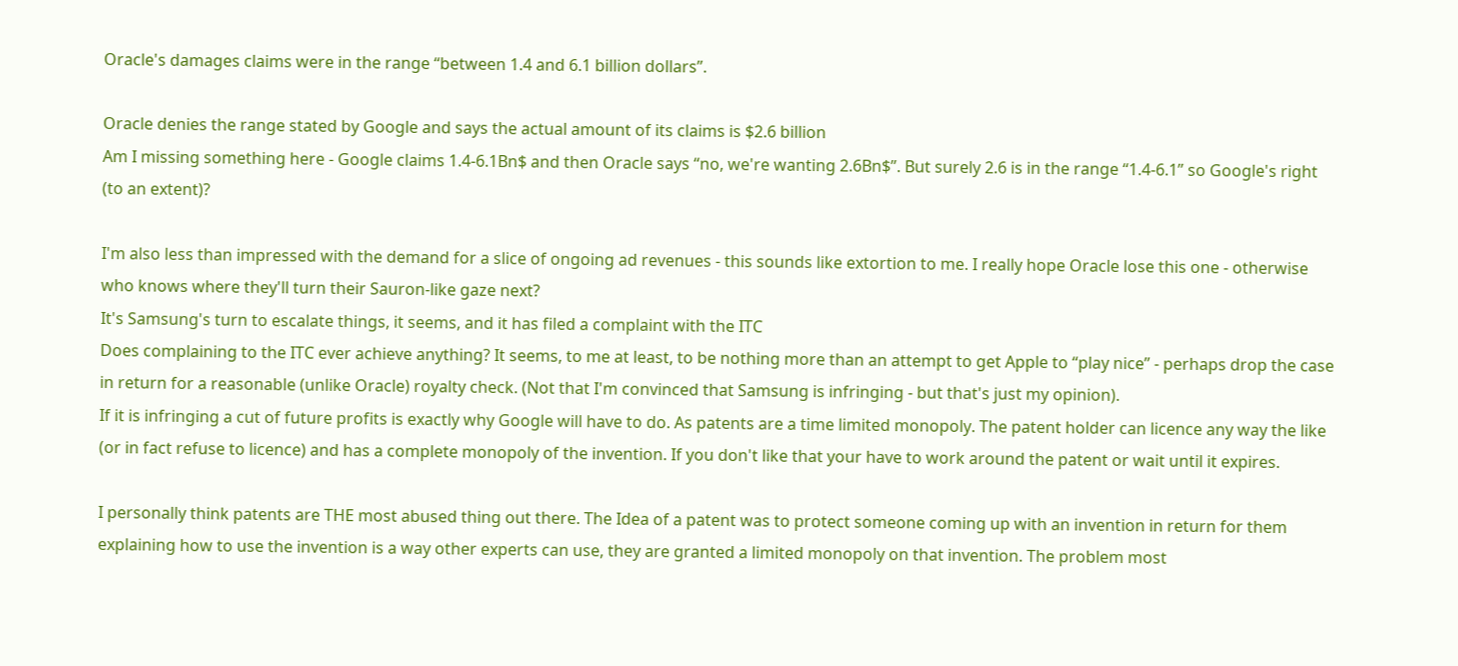Oracle's damages claims were in the range “between 1.4 and 6.1 billion dollars”.

Oracle denies the range stated by Google and says the actual amount of its claims is $2.6 billion
Am I missing something here - Google claims 1.4-6.1Bn$ and then Oracle says “no, we're wanting 2.6Bn$”. But surely 2.6 is in the range “1.4-6.1” so Google's right (to an extent)?

I'm also less than impressed with the demand for a slice of ongoing ad revenues - this sounds like extortion to me. I really hope Oracle lose this one - otherwise who knows where they'll turn their Sauron-like gaze next?
It's Samsung's turn to escalate things, it seems, and it has filed a complaint with the ITC
Does complaining to the ITC ever achieve anything? It seems, to me at least, to be nothing more than an attempt to get Apple to “play nice” - perhaps drop the case in return for a reasonable (unlike Oracle) royalty check. (Not that I'm convinced that Samsung is infringing - but that's just my opinion).
If it is infringing a cut of future profits is exactly why Google will have to do. As patents are a time limited monopoly. The patent holder can licence any way the like (or in fact refuse to licence) and has a complete monopoly of the invention. If you don't like that your have to work around the patent or wait until it expires.

I personally think patents are THE most abused thing out there. The Idea of a patent was to protect someone coming up with an invention in return for them explaining how to use the invention is a way other experts can use, they are granted a limited monopoly on that invention. The problem most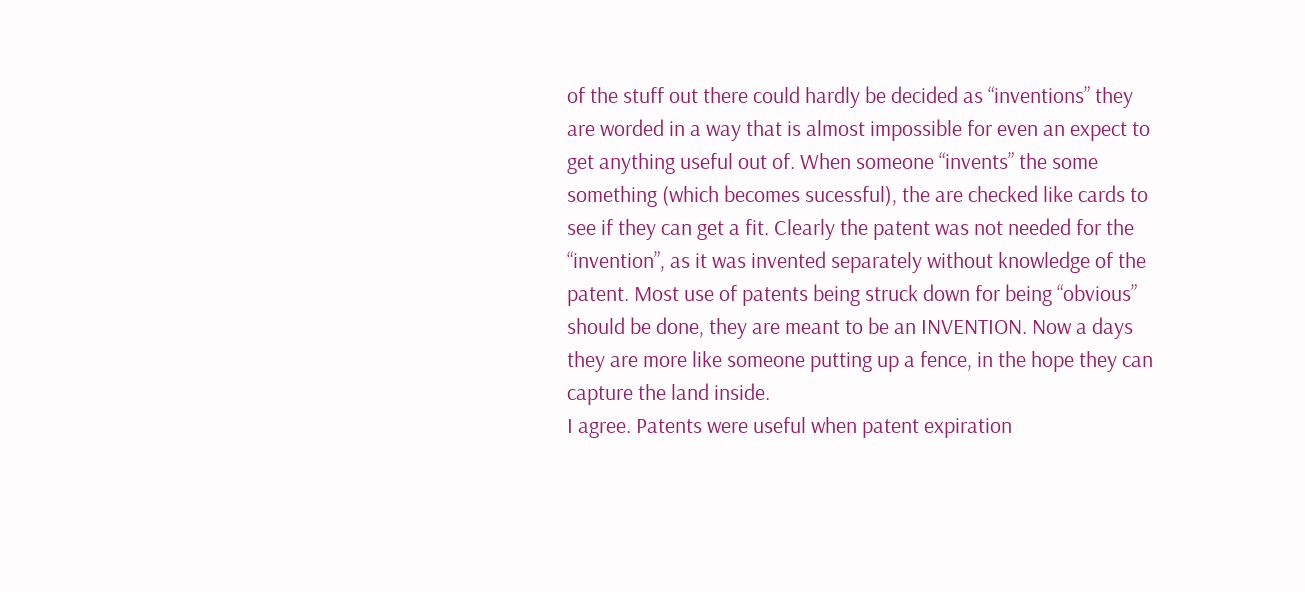of the stuff out there could hardly be decided as “inventions” they are worded in a way that is almost impossible for even an expect to get anything useful out of. When someone “invents” the some something (which becomes sucessful), the are checked like cards to see if they can get a fit. Clearly the patent was not needed for the “invention”, as it was invented separately without knowledge of the patent. Most use of patents being struck down for being “obvious” should be done, they are meant to be an INVENTION. Now a days they are more like someone putting up a fence, in the hope they can capture the land inside.
I agree. Patents were useful when patent expiration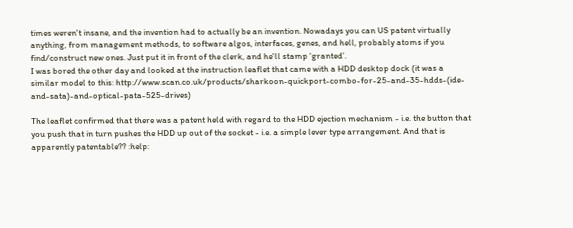times weren't insane, and the invention had to actually be an invention. Nowadays you can US patent virtually anything, from management methods, to software algos, interfaces, genes, and hell, probably atoms if you find/construct new ones. Just put it in front of the clerk, and he'll stamp ‘granted’.
I was bored the other day and looked at the instruction leaflet that came with a HDD desktop dock (it was a similar model to this: http://www.scan.co.uk/products/sharkoon-quickport-combo-for-25-and-35-hdds-(ide-and-sata)-and-optical-pata-525-drives)

The leaflet confirmed that there was a patent held with regard to the HDD ejection mechanism - i.e. the button that you push that in turn pushes the HDD up out of the socket - i.e. a simple lever type arrangement. And that is apparently patentable?? :help: